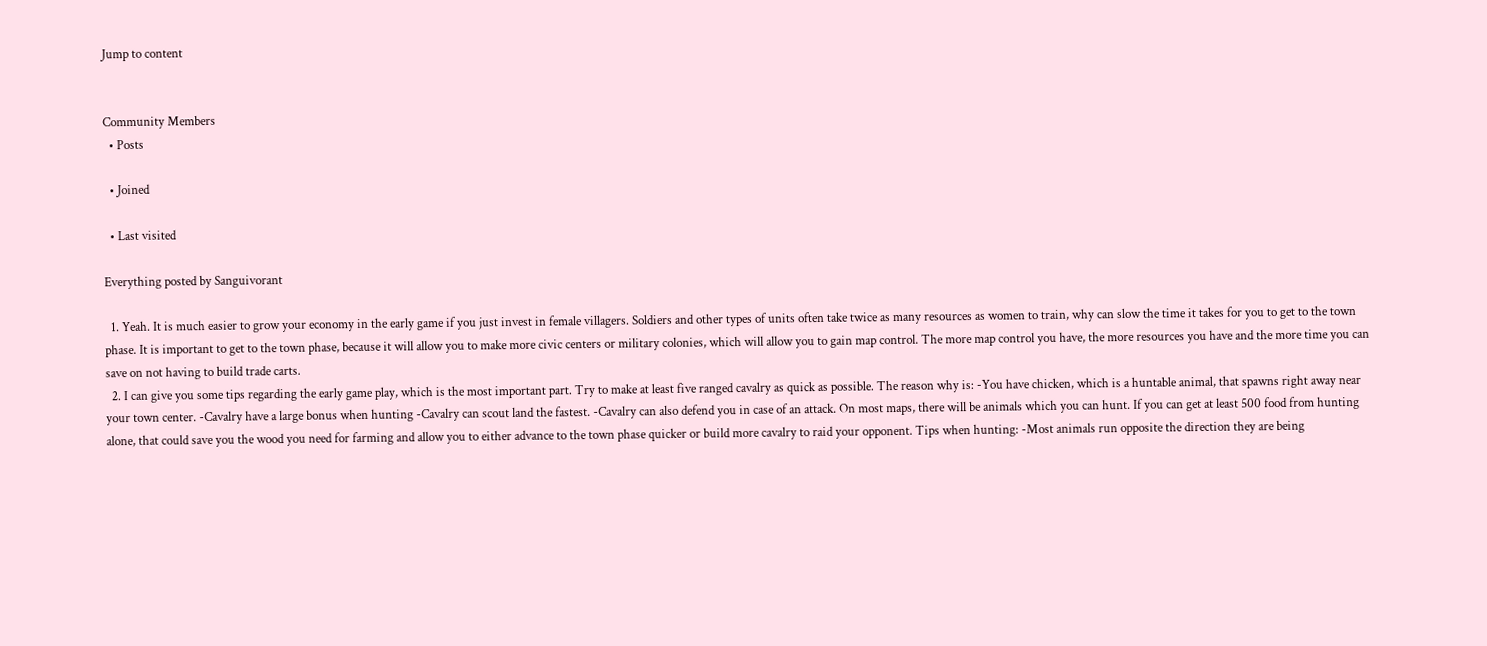Jump to content


Community Members
  • Posts

  • Joined

  • Last visited

Everything posted by Sanguivorant

  1. Yeah. It is much easier to grow your economy in the early game if you just invest in female villagers. Soldiers and other types of units often take twice as many resources as women to train, why can slow the time it takes for you to get to the town phase. It is important to get to the town phase, because it will allow you to make more civic centers or military colonies, which will allow you to gain map control. The more map control you have, the more resources you have and the more time you can save on not having to build trade carts.
  2. I can give you some tips regarding the early game play, which is the most important part. Try to make at least five ranged cavalry as quick as possible. The reason why is: -You have chicken, which is a huntable animal, that spawns right away near your town center. -Cavalry have a large bonus when hunting -Cavalry can scout land the fastest. -Cavalry can also defend you in case of an attack. On most maps, there will be animals which you can hunt. If you can get at least 500 food from hunting alone, that could save you the wood you need for farming and allow you to either advance to the town phase quicker or build more cavalry to raid your opponent. Tips when hunting: -Most animals run opposite the direction they are being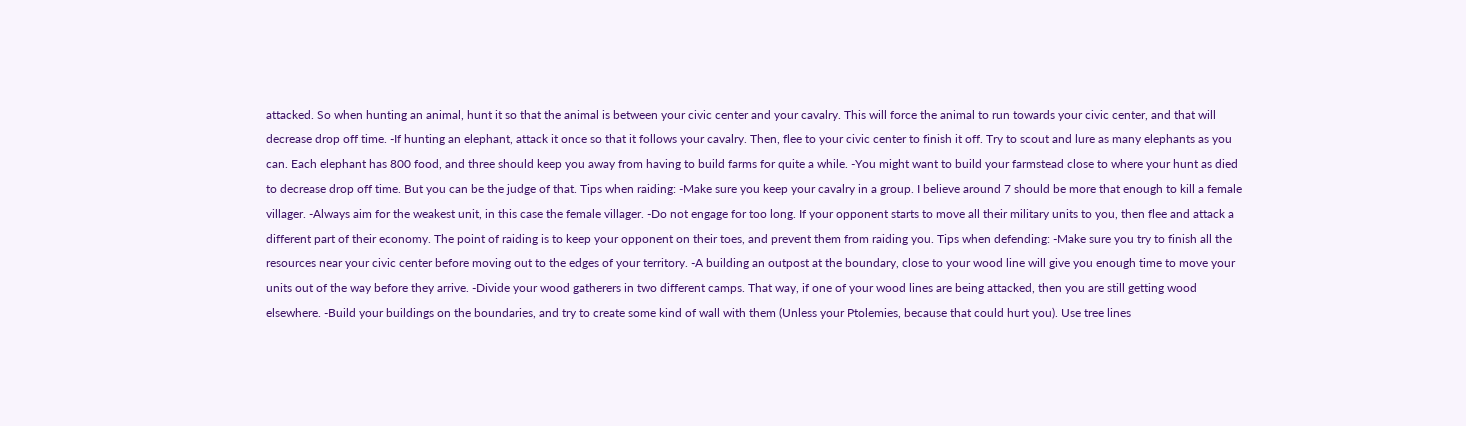attacked. So when hunting an animal, hunt it so that the animal is between your civic center and your cavalry. This will force the animal to run towards your civic center, and that will decrease drop off time. -If hunting an elephant, attack it once so that it follows your cavalry. Then, flee to your civic center to finish it off. Try to scout and lure as many elephants as you can. Each elephant has 800 food, and three should keep you away from having to build farms for quite a while. -You might want to build your farmstead close to where your hunt as died to decrease drop off time. But you can be the judge of that. Tips when raiding: -Make sure you keep your cavalry in a group. I believe around 7 should be more that enough to kill a female villager. -Always aim for the weakest unit, in this case the female villager. -Do not engage for too long. If your opponent starts to move all their military units to you, then flee and attack a different part of their economy. The point of raiding is to keep your opponent on their toes, and prevent them from raiding you. Tips when defending: -Make sure you try to finish all the resources near your civic center before moving out to the edges of your territory. -A building an outpost at the boundary, close to your wood line will give you enough time to move your units out of the way before they arrive. -Divide your wood gatherers in two different camps. That way, if one of your wood lines are being attacked, then you are still getting wood elsewhere. -Build your buildings on the boundaries, and try to create some kind of wall with them (Unless your Ptolemies, because that could hurt you). Use tree lines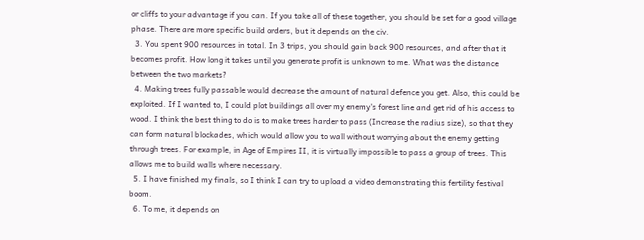or cliffs to your advantage if you can. If you take all of these together, you should be set for a good village phase. There are more specific build orders, but it depends on the civ.
  3. You spent 900 resources in total. In 3 trips, you should gain back 900 resources, and after that it becomes profit. How long it takes until you generate profit is unknown to me. What was the distance between the two markets?
  4. Making trees fully passable would decrease the amount of natural defence you get. Also, this could be exploited. If I wanted to, I could plot buildings all over my enemy's forest line and get rid of his access to wood. I think the best thing to do is to make trees harder to pass (Increase the radius size), so that they can form natural blockades, which would allow you to wall without worrying about the enemy getting through trees. For example, in Age of Empires II, it is virtually impossible to pass a group of trees. This allows me to build walls where necessary.
  5. I have finished my finals, so I think I can try to upload a video demonstrating this fertility festival boom.
  6. To me, it depends on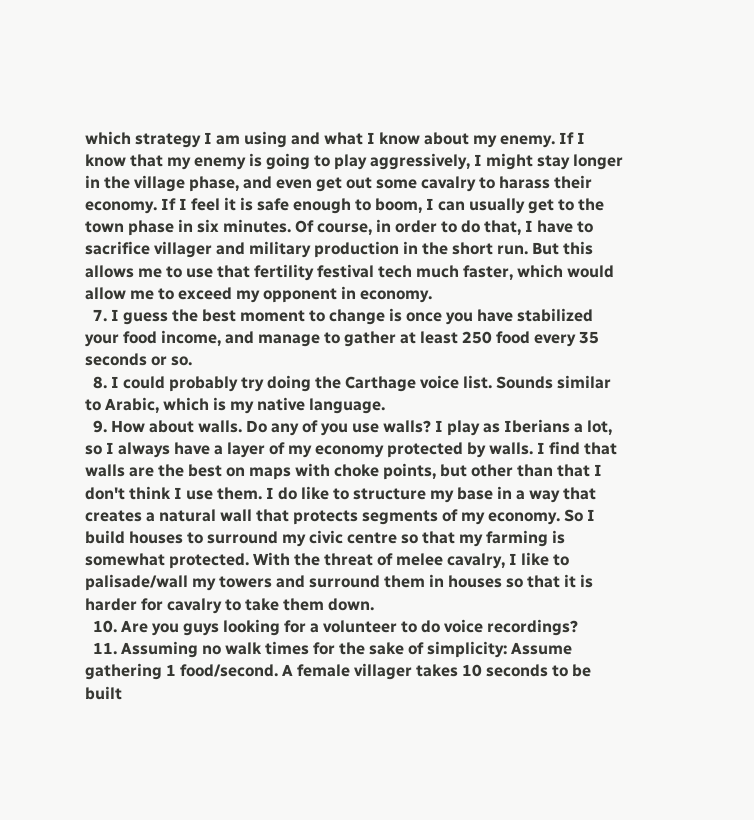which strategy I am using and what I know about my enemy. If I know that my enemy is going to play aggressively, I might stay longer in the village phase, and even get out some cavalry to harass their economy. If I feel it is safe enough to boom, I can usually get to the town phase in six minutes. Of course, in order to do that, I have to sacrifice villager and military production in the short run. But this allows me to use that fertility festival tech much faster, which would allow me to exceed my opponent in economy.
  7. I guess the best moment to change is once you have stabilized your food income, and manage to gather at least 250 food every 35 seconds or so.
  8. I could probably try doing the Carthage voice list. Sounds similar to Arabic, which is my native language.
  9. How about walls. Do any of you use walls? I play as Iberians a lot, so I always have a layer of my economy protected by walls. I find that walls are the best on maps with choke points, but other than that I don't think I use them. I do like to structure my base in a way that creates a natural wall that protects segments of my economy. So I build houses to surround my civic centre so that my farming is somewhat protected. With the threat of melee cavalry, I like to palisade/wall my towers and surround them in houses so that it is harder for cavalry to take them down.
  10. Are you guys looking for a volunteer to do voice recordings?
  11. Assuming no walk times for the sake of simplicity: Assume gathering 1 food/second. A female villager takes 10 seconds to be built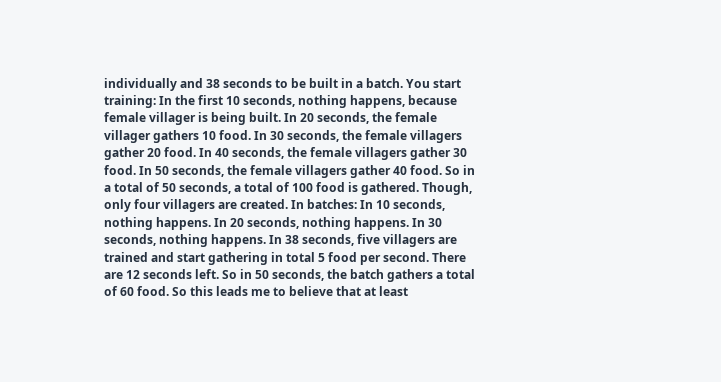individually and 38 seconds to be built in a batch. You start training: In the first 10 seconds, nothing happens, because female villager is being built. In 20 seconds, the female villager gathers 10 food. In 30 seconds, the female villagers gather 20 food. In 40 seconds, the female villagers gather 30 food. In 50 seconds, the female villagers gather 40 food. So in a total of 50 seconds, a total of 100 food is gathered. Though, only four villagers are created. In batches: In 10 seconds, nothing happens. In 20 seconds, nothing happens. In 30 seconds, nothing happens. In 38 seconds, five villagers are trained and start gathering in total 5 food per second. There are 12 seconds left. So in 50 seconds, the batch gathers a total of 60 food. So this leads me to believe that at least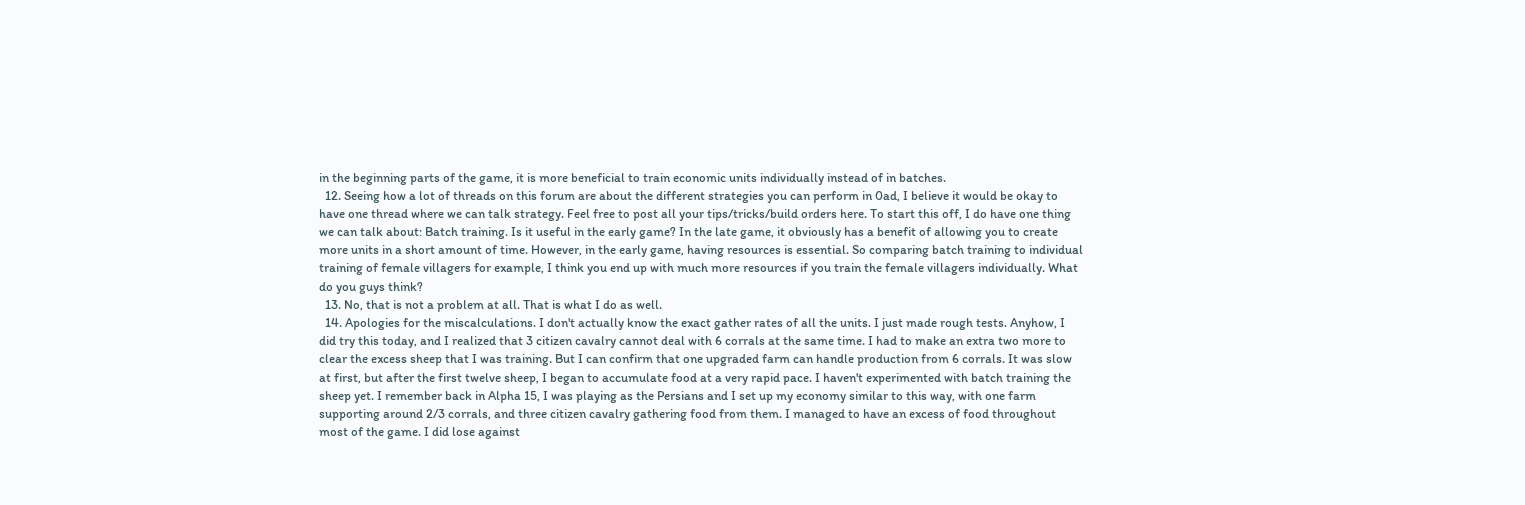in the beginning parts of the game, it is more beneficial to train economic units individually instead of in batches.
  12. Seeing how a lot of threads on this forum are about the different strategies you can perform in 0ad, I believe it would be okay to have one thread where we can talk strategy. Feel free to post all your tips/tricks/build orders here. To start this off, I do have one thing we can talk about: Batch training. Is it useful in the early game? In the late game, it obviously has a benefit of allowing you to create more units in a short amount of time. However, in the early game, having resources is essential. So comparing batch training to individual training of female villagers for example, I think you end up with much more resources if you train the female villagers individually. What do you guys think?
  13. No, that is not a problem at all. That is what I do as well.
  14. Apologies for the miscalculations. I don't actually know the exact gather rates of all the units. I just made rough tests. Anyhow, I did try this today, and I realized that 3 citizen cavalry cannot deal with 6 corrals at the same time. I had to make an extra two more to clear the excess sheep that I was training. But I can confirm that one upgraded farm can handle production from 6 corrals. It was slow at first, but after the first twelve sheep, I began to accumulate food at a very rapid pace. I haven't experimented with batch training the sheep yet. I remember back in Alpha 15, I was playing as the Persians and I set up my economy similar to this way, with one farm supporting around 2/3 corrals, and three citizen cavalry gathering food from them. I managed to have an excess of food throughout most of the game. I did lose against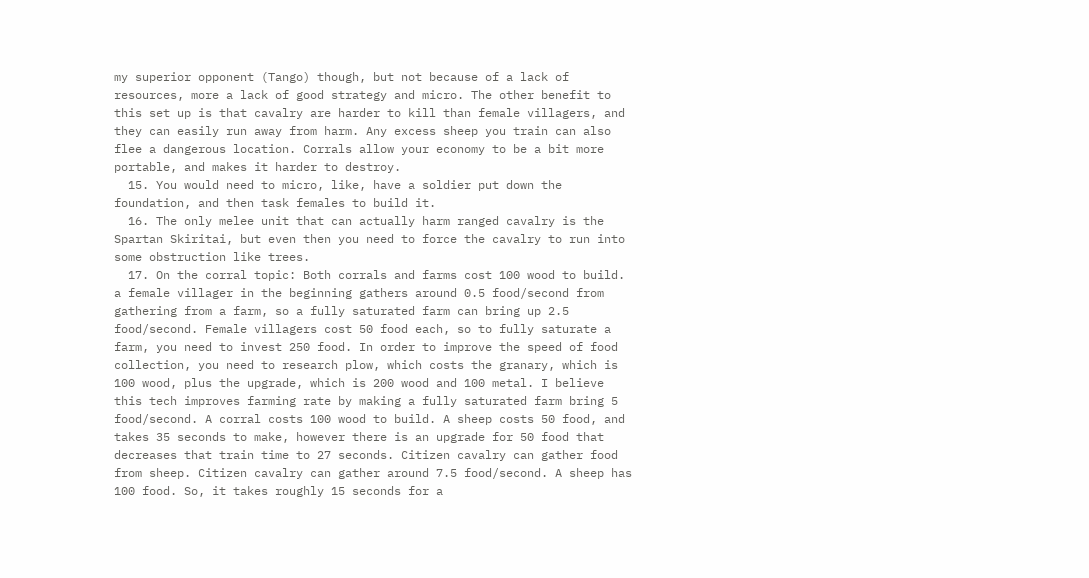my superior opponent (Tango) though, but not because of a lack of resources, more a lack of good strategy and micro. The other benefit to this set up is that cavalry are harder to kill than female villagers, and they can easily run away from harm. Any excess sheep you train can also flee a dangerous location. Corrals allow your economy to be a bit more portable, and makes it harder to destroy.
  15. You would need to micro, like, have a soldier put down the foundation, and then task females to build it.
  16. The only melee unit that can actually harm ranged cavalry is the Spartan Skiritai, but even then you need to force the cavalry to run into some obstruction like trees.
  17. On the corral topic: Both corrals and farms cost 100 wood to build. a female villager in the beginning gathers around 0.5 food/second from gathering from a farm, so a fully saturated farm can bring up 2.5 food/second. Female villagers cost 50 food each, so to fully saturate a farm, you need to invest 250 food. In order to improve the speed of food collection, you need to research plow, which costs the granary, which is 100 wood, plus the upgrade, which is 200 wood and 100 metal. I believe this tech improves farming rate by making a fully saturated farm bring 5 food/second. A corral costs 100 wood to build. A sheep costs 50 food, and takes 35 seconds to make, however there is an upgrade for 50 food that decreases that train time to 27 seconds. Citizen cavalry can gather food from sheep. Citizen cavalry can gather around 7.5 food/second. A sheep has 100 food. So, it takes roughly 15 seconds for a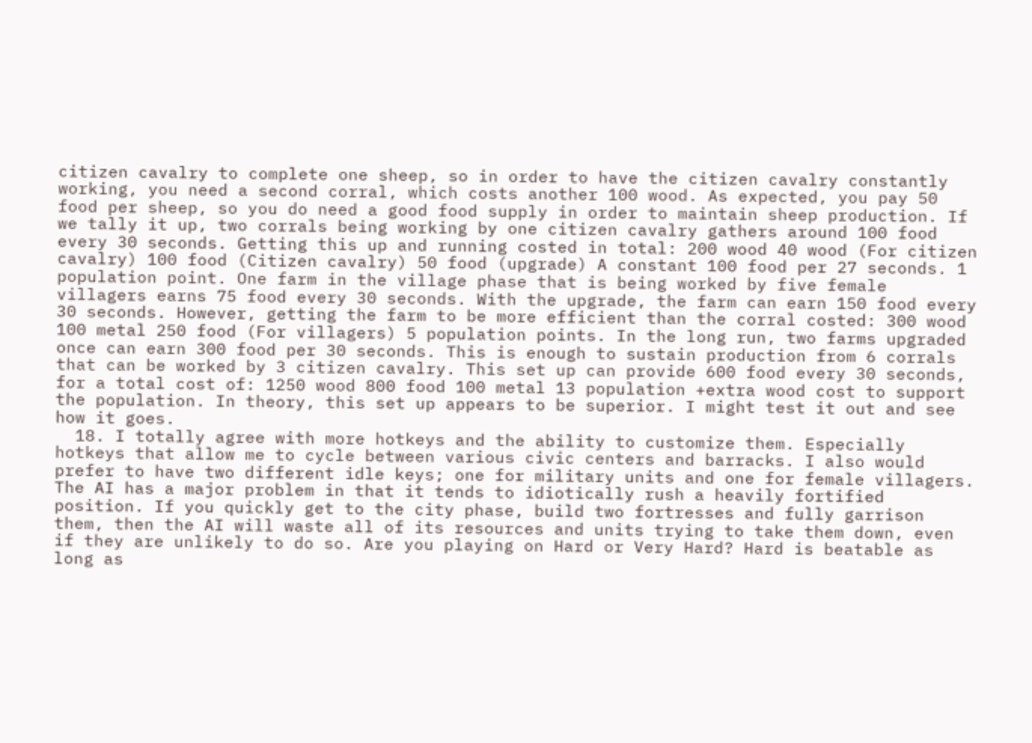citizen cavalry to complete one sheep, so in order to have the citizen cavalry constantly working, you need a second corral, which costs another 100 wood. As expected, you pay 50 food per sheep, so you do need a good food supply in order to maintain sheep production. If we tally it up, two corrals being working by one citizen cavalry gathers around 100 food every 30 seconds. Getting this up and running costed in total: 200 wood 40 wood (For citizen cavalry) 100 food (Citizen cavalry) 50 food (upgrade) A constant 100 food per 27 seconds. 1 population point. One farm in the village phase that is being worked by five female villagers earns 75 food every 30 seconds. With the upgrade, the farm can earn 150 food every 30 seconds. However, getting the farm to be more efficient than the corral costed: 300 wood 100 metal 250 food (For villagers) 5 population points. In the long run, two farms upgraded once can earn 300 food per 30 seconds. This is enough to sustain production from 6 corrals that can be worked by 3 citizen cavalry. This set up can provide 600 food every 30 seconds, for a total cost of: 1250 wood 800 food 100 metal 13 population +extra wood cost to support the population. In theory, this set up appears to be superior. I might test it out and see how it goes.
  18. I totally agree with more hotkeys and the ability to customize them. Especially hotkeys that allow me to cycle between various civic centers and barracks. I also would prefer to have two different idle keys; one for military units and one for female villagers. The AI has a major problem in that it tends to idiotically rush a heavily fortified position. If you quickly get to the city phase, build two fortresses and fully garrison them, then the AI will waste all of its resources and units trying to take them down, even if they are unlikely to do so. Are you playing on Hard or Very Hard? Hard is beatable as long as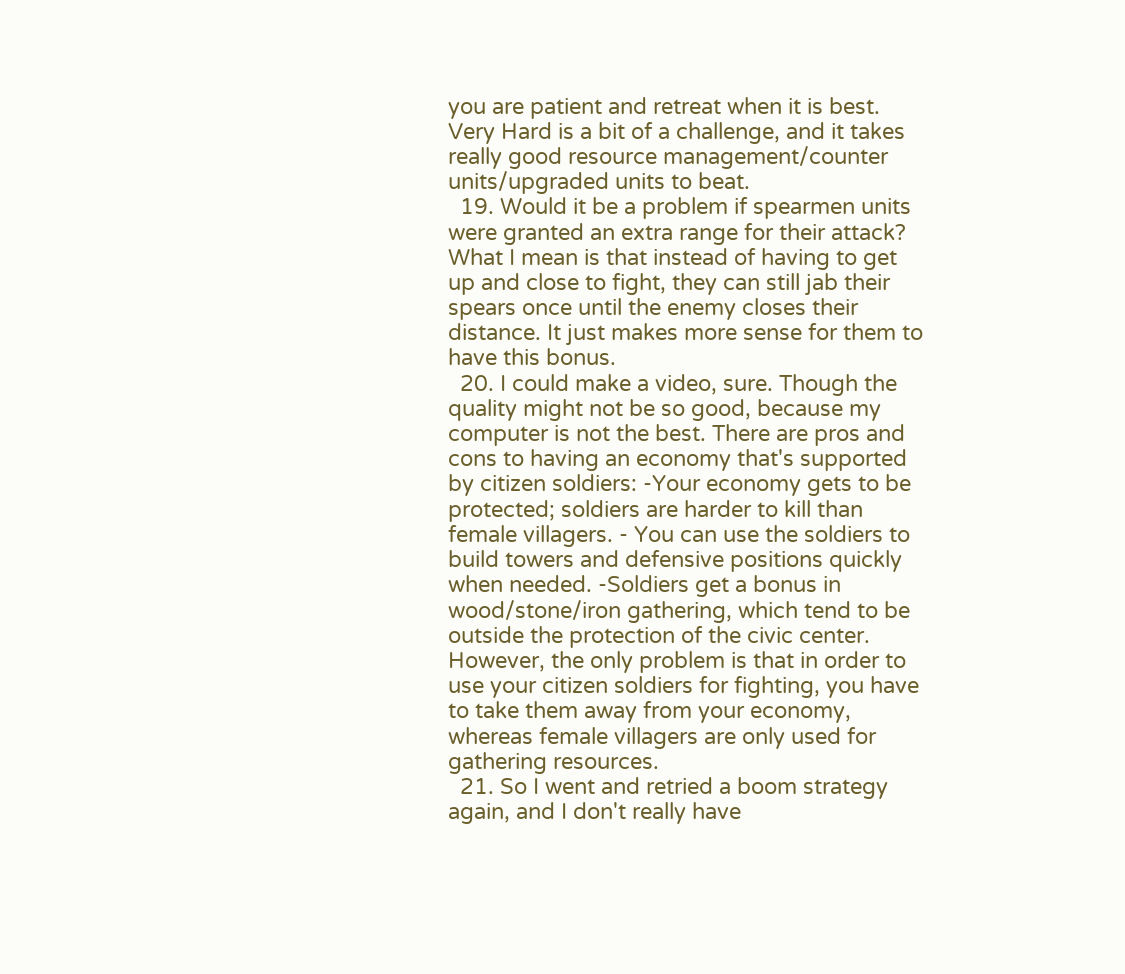you are patient and retreat when it is best. Very Hard is a bit of a challenge, and it takes really good resource management/counter units/upgraded units to beat.
  19. Would it be a problem if spearmen units were granted an extra range for their attack? What I mean is that instead of having to get up and close to fight, they can still jab their spears once until the enemy closes their distance. It just makes more sense for them to have this bonus.
  20. I could make a video, sure. Though the quality might not be so good, because my computer is not the best. There are pros and cons to having an economy that's supported by citizen soldiers: -Your economy gets to be protected; soldiers are harder to kill than female villagers. - You can use the soldiers to build towers and defensive positions quickly when needed. -Soldiers get a bonus in wood/stone/iron gathering, which tend to be outside the protection of the civic center. However, the only problem is that in order to use your citizen soldiers for fighting, you have to take them away from your economy, whereas female villagers are only used for gathering resources.
  21. So I went and retried a boom strategy again, and I don't really have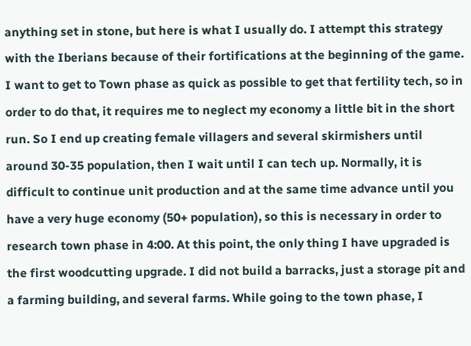anything set in stone, but here is what I usually do. I attempt this strategy with the Iberians because of their fortifications at the beginning of the game. I want to get to Town phase as quick as possible to get that fertility tech, so in order to do that, it requires me to neglect my economy a little bit in the short run. So I end up creating female villagers and several skirmishers until around 30-35 population, then I wait until I can tech up. Normally, it is difficult to continue unit production and at the same time advance until you have a very huge economy (50+ population), so this is necessary in order to research town phase in 4:00. At this point, the only thing I have upgraded is the first woodcutting upgrade. I did not build a barracks, just a storage pit and a farming building, and several farms. While going to the town phase, I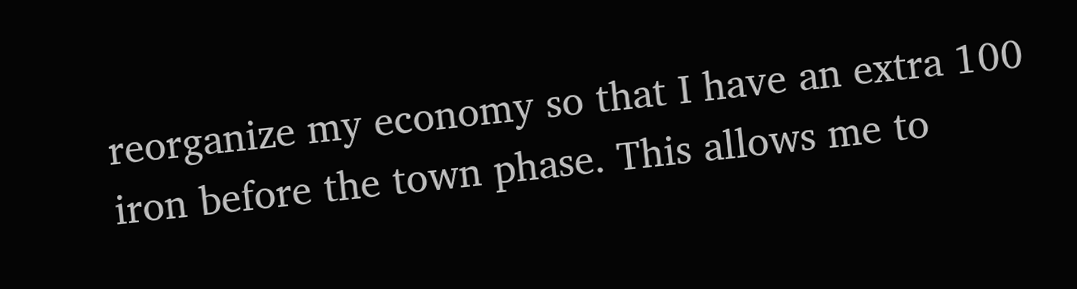reorganize my economy so that I have an extra 100 iron before the town phase. This allows me to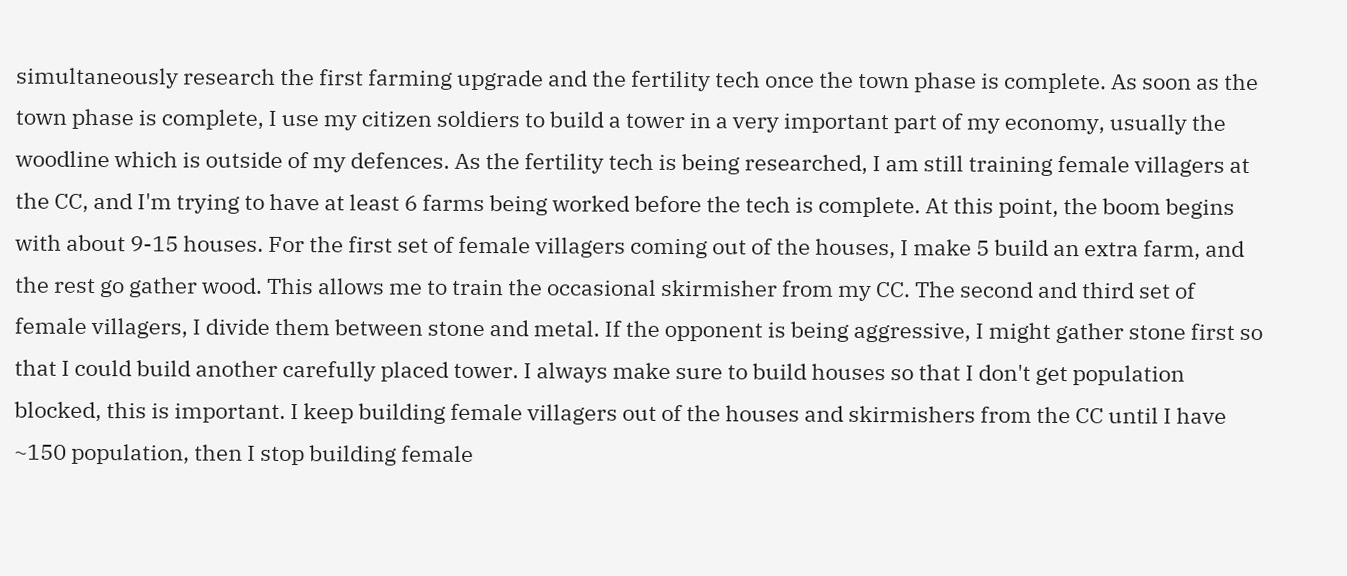simultaneously research the first farming upgrade and the fertility tech once the town phase is complete. As soon as the town phase is complete, I use my citizen soldiers to build a tower in a very important part of my economy, usually the woodline which is outside of my defences. As the fertility tech is being researched, I am still training female villagers at the CC, and I'm trying to have at least 6 farms being worked before the tech is complete. At this point, the boom begins with about 9-15 houses. For the first set of female villagers coming out of the houses, I make 5 build an extra farm, and the rest go gather wood. This allows me to train the occasional skirmisher from my CC. The second and third set of female villagers, I divide them between stone and metal. If the opponent is being aggressive, I might gather stone first so that I could build another carefully placed tower. I always make sure to build houses so that I don't get population blocked, this is important. I keep building female villagers out of the houses and skirmishers from the CC until I have ~150 population, then I stop building female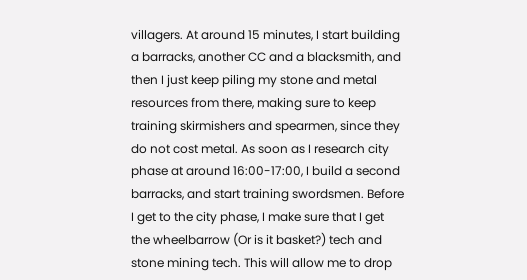villagers. At around 15 minutes, I start building a barracks, another CC and a blacksmith, and then I just keep piling my stone and metal resources from there, making sure to keep training skirmishers and spearmen, since they do not cost metal. As soon as I research city phase at around 16:00-17:00, I build a second barracks, and start training swordsmen. Before I get to the city phase, I make sure that I get the wheelbarrow (Or is it basket?) tech and stone mining tech. This will allow me to drop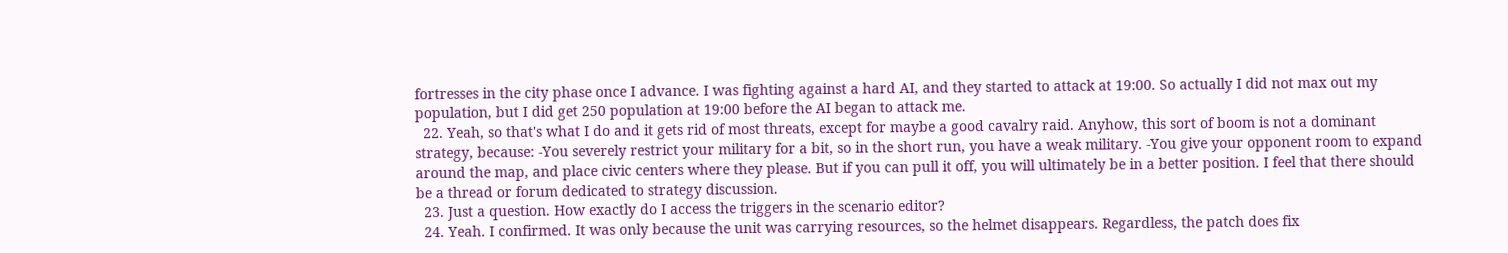fortresses in the city phase once I advance. I was fighting against a hard AI, and they started to attack at 19:00. So actually I did not max out my population, but I did get 250 population at 19:00 before the AI began to attack me.
  22. Yeah, so that's what I do and it gets rid of most threats, except for maybe a good cavalry raid. Anyhow, this sort of boom is not a dominant strategy, because: -You severely restrict your military for a bit, so in the short run, you have a weak military. -You give your opponent room to expand around the map, and place civic centers where they please. But if you can pull it off, you will ultimately be in a better position. I feel that there should be a thread or forum dedicated to strategy discussion.
  23. Just a question. How exactly do I access the triggers in the scenario editor?
  24. Yeah. I confirmed. It was only because the unit was carrying resources, so the helmet disappears. Regardless, the patch does fix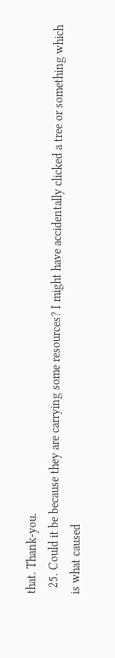that. Thank-you.
  25. Could it be because they are carrying some resources? I might have accidentally clicked a tree or something which is what caused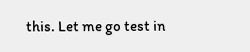this. Let me go test in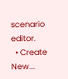scenario editor.
  • Create New...